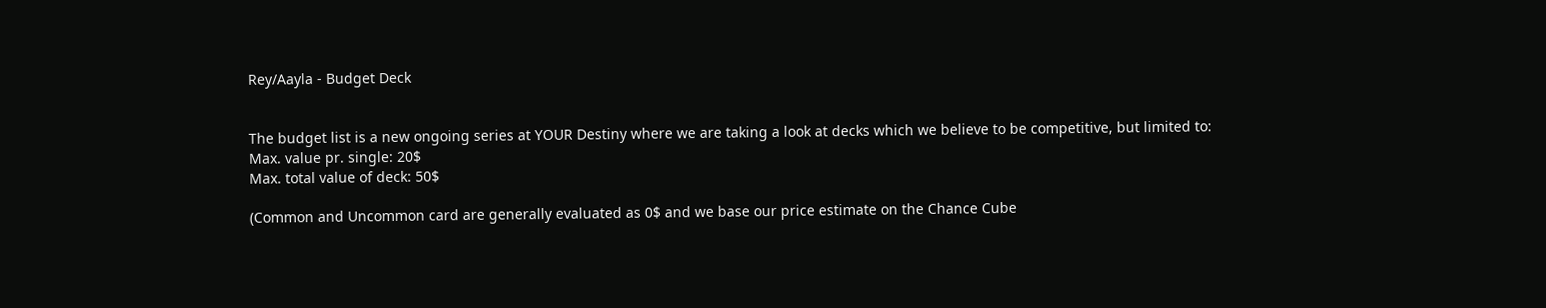Rey/Aayla - Budget Deck


The budget list is a new ongoing series at YOUR Destiny where we are taking a look at decks which we believe to be competitive, but limited to:
Max. value pr. single: 20$
Max. total value of deck: 50$

(Common and Uncommon card are generally evaluated as 0$ and we base our price estimate on the Chance Cube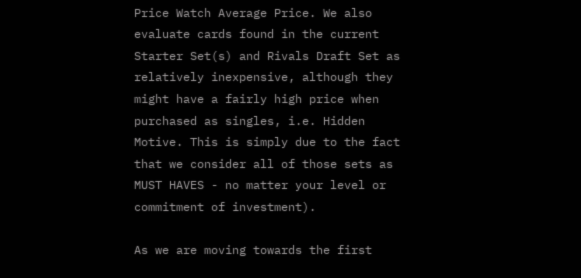Price Watch Average Price. We also evaluate cards found in the current Starter Set(s) and Rivals Draft Set as relatively inexpensive, although they might have a fairly high price when purchased as singles, i.e. Hidden Motive. This is simply due to the fact that we consider all of those sets as MUST HAVES - no matter your level or commitment of investment).

As we are moving towards the first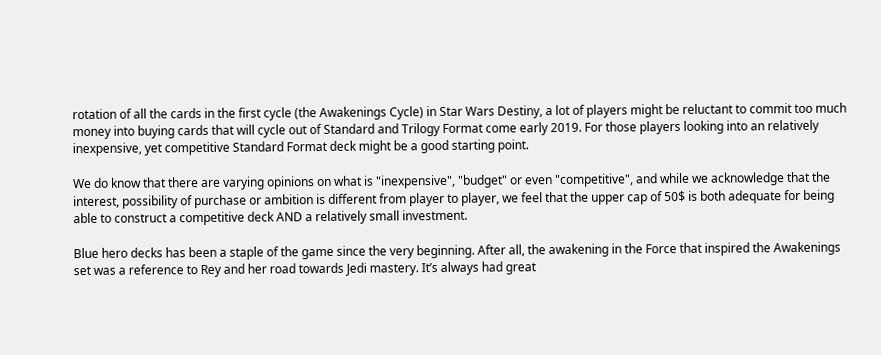rotation of all the cards in the first cycle (the Awakenings Cycle) in Star Wars Destiny, a lot of players might be reluctant to commit too much money into buying cards that will cycle out of Standard and Trilogy Format come early 2019. For those players looking into an relatively inexpensive, yet competitive Standard Format deck might be a good starting point.

We do know that there are varying opinions on what is "inexpensive", "budget" or even "competitive", and while we acknowledge that the interest, possibility of purchase or ambition is different from player to player, we feel that the upper cap of 50$ is both adequate for being able to construct a competitive deck AND a relatively small investment.

Blue hero decks has been a staple of the game since the very beginning. After all, the awakening in the Force that inspired the Awakenings set was a reference to Rey and her road towards Jedi mastery. It’s always had great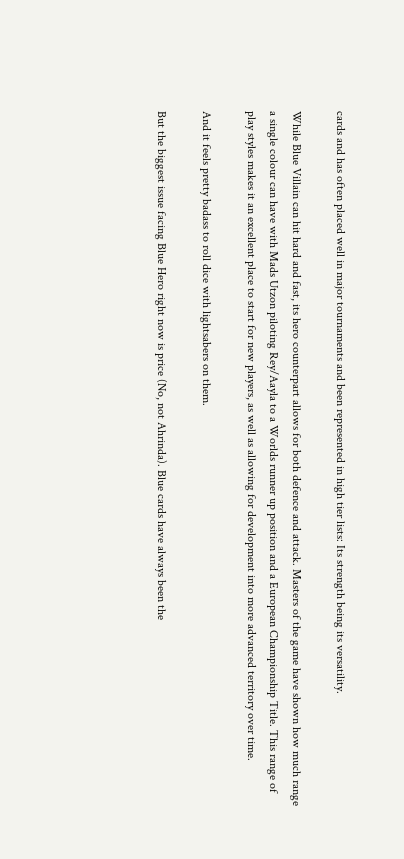cards and has often placed well in major tournaments and been represented in high tier lists: Its strength being its versatility.

While Blue Villain can hit hard and fast, its hero counterpart allows for both defence and attack. Masters of the game have shown how much range a single colour can have with Mads Utzon piloting Rey/Aayla to a Worlds runner up position and a European Championship Title. This range of play styles makes it an excellent place to start for new players, as well as allowing for development into more advanced territory over time.

And it feels pretty badass to roll dice with lightsabers on them.

But the biggest issue facing Blue Hero right now is price (No, not Ahrinda). Blue cards have always been the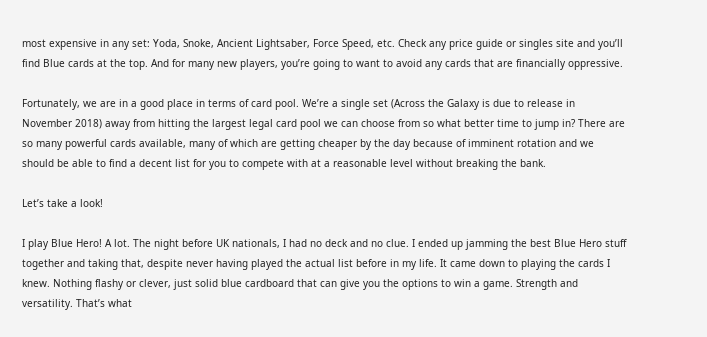most expensive in any set: Yoda, Snoke, Ancient Lightsaber, Force Speed, etc. Check any price guide or singles site and you’ll find Blue cards at the top. And for many new players, you’re going to want to avoid any cards that are financially oppressive.

Fortunately, we are in a good place in terms of card pool. We’re a single set (Across the Galaxy is due to release in November 2018) away from hitting the largest legal card pool we can choose from so what better time to jump in? There are so many powerful cards available, many of which are getting cheaper by the day because of imminent rotation and we should be able to find a decent list for you to compete with at a reasonable level without breaking the bank.

Let’s take a look!

I play Blue Hero! A lot. The night before UK nationals, I had no deck and no clue. I ended up jamming the best Blue Hero stuff together and taking that, despite never having played the actual list before in my life. It came down to playing the cards I knew. Nothing flashy or clever, just solid blue cardboard that can give you the options to win a game. Strength and versatility. That’s what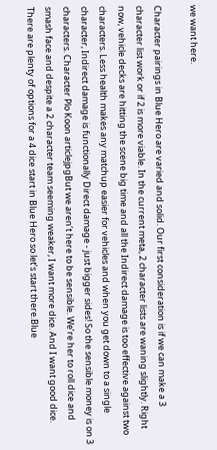we want here.

Character pairings in Blue Hero are varied and solid. Our first consideration is if we can make a 3 character list work or if 2 is more viable. In the current meta, 2 character lists are waning slightly. Right now, vehicle decks are hitting the scene big time and all the Indirect damage is too effective against two characters. Less health makes any matchup easier for vehicles and when you get down to a single character, Indirect damage is functionally Direct damage - just bigger sides! So the sensible money is on 3 characters. Character Plo Koon articlejpgBut we aren’t here to be sensible. We’re her to roll dice and smash face and despite a 2 character team seeming weaker, I want more dice. And I want good dice. There are plenty of options for a 4 dice start in Blue Hero so let’s start there.Blue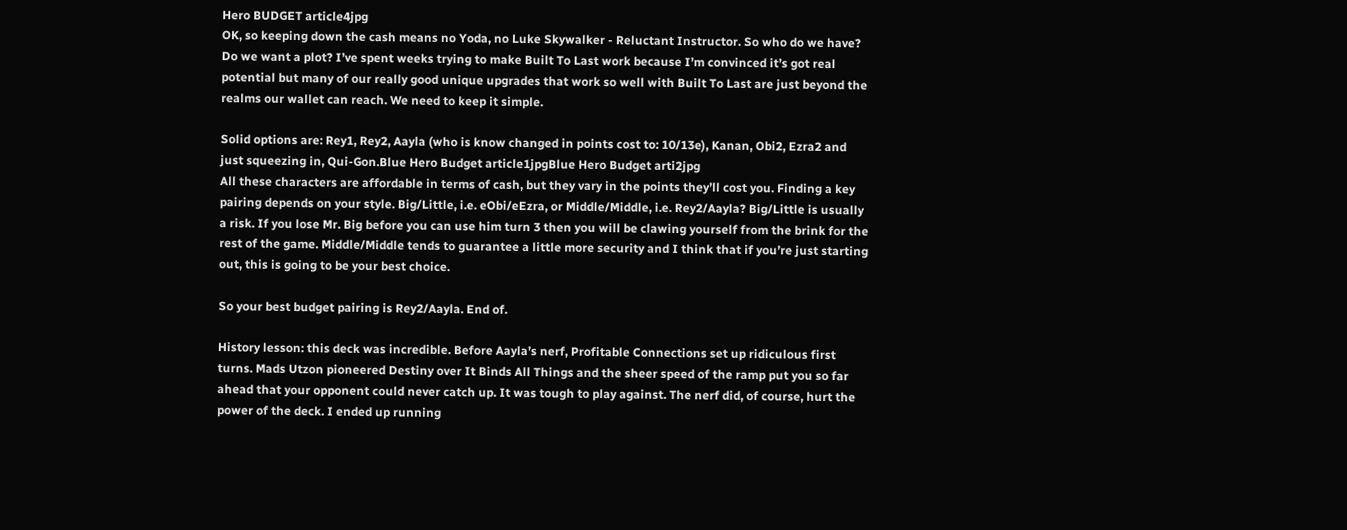Hero BUDGET article4jpg
OK, so keeping down the cash means no Yoda, no Luke Skywalker - Reluctant Instructor. So who do we have? Do we want a plot? I’ve spent weeks trying to make Built To Last work because I’m convinced it’s got real potential but many of our really good unique upgrades that work so well with Built To Last are just beyond the realms our wallet can reach. We need to keep it simple.

Solid options are: Rey1, Rey2, Aayla (who is know changed in points cost to: 10/13e), Kanan, Obi2, Ezra2 and just squeezing in, Qui-Gon.Blue Hero Budget article1jpgBlue Hero Budget arti2jpg
All these characters are affordable in terms of cash, but they vary in the points they’ll cost you. Finding a key pairing depends on your style. Big/Little, i.e. eObi/eEzra, or Middle/Middle, i.e. Rey2/Aayla? Big/Little is usually a risk. If you lose Mr. Big before you can use him turn 3 then you will be clawing yourself from the brink for the rest of the game. Middle/Middle tends to guarantee a little more security and I think that if you’re just starting out, this is going to be your best choice.

So your best budget pairing is Rey2/Aayla. End of.

History lesson: this deck was incredible. Before Aayla’s nerf, Profitable Connections set up ridiculous first turns. Mads Utzon pioneered Destiny over It Binds All Things and the sheer speed of the ramp put you so far ahead that your opponent could never catch up. It was tough to play against. The nerf did, of course, hurt the power of the deck. I ended up running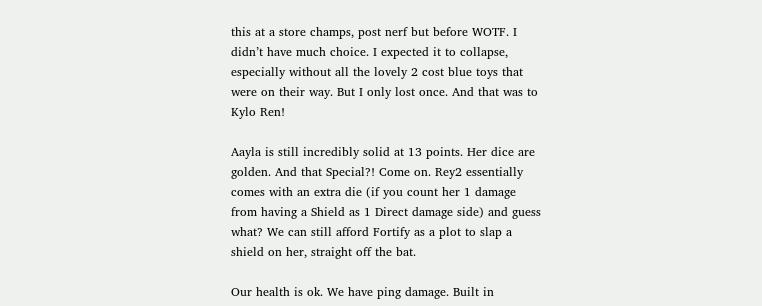this at a store champs, post nerf but before WOTF. I didn’t have much choice. I expected it to collapse, especially without all the lovely 2 cost blue toys that were on their way. But I only lost once. And that was to Kylo Ren!

Aayla is still incredibly solid at 13 points. Her dice are golden. And that Special?! Come on. Rey2 essentially comes with an extra die (if you count her 1 damage from having a Shield as 1 Direct damage side) and guess what? We can still afford Fortify as a plot to slap a shield on her, straight off the bat.

Our health is ok. We have ping damage. Built in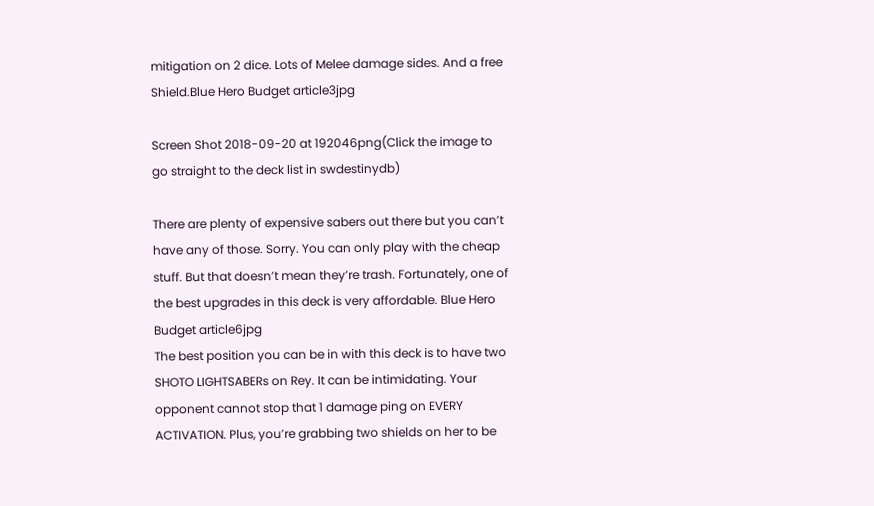mitigation on 2 dice. Lots of Melee damage sides. And a free Shield.Blue Hero Budget article3jpg

Screen Shot 2018-09-20 at 192046png(Click the image to go straight to the deck list in swdestinydb)

There are plenty of expensive sabers out there but you can’t have any of those. Sorry. You can only play with the cheap stuff. But that doesn’t mean they’re trash. Fortunately, one of the best upgrades in this deck is very affordable. Blue Hero Budget article6jpg
The best position you can be in with this deck is to have two SHOTO LIGHTSABERs on Rey. It can be intimidating. Your opponent cannot stop that 1 damage ping on EVERY ACTIVATION. Plus, you’re grabbing two shields on her to be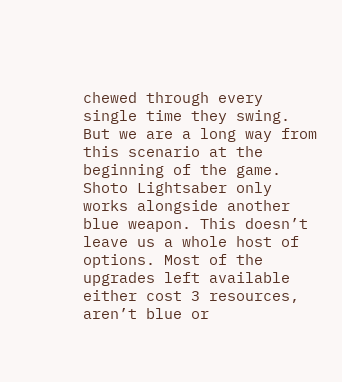chewed through every single time they swing. But we are a long way from this scenario at the beginning of the game. Shoto Lightsaber only works alongside another blue weapon. This doesn’t leave us a whole host of options. Most of the upgrades left available either cost 3 resources, aren’t blue or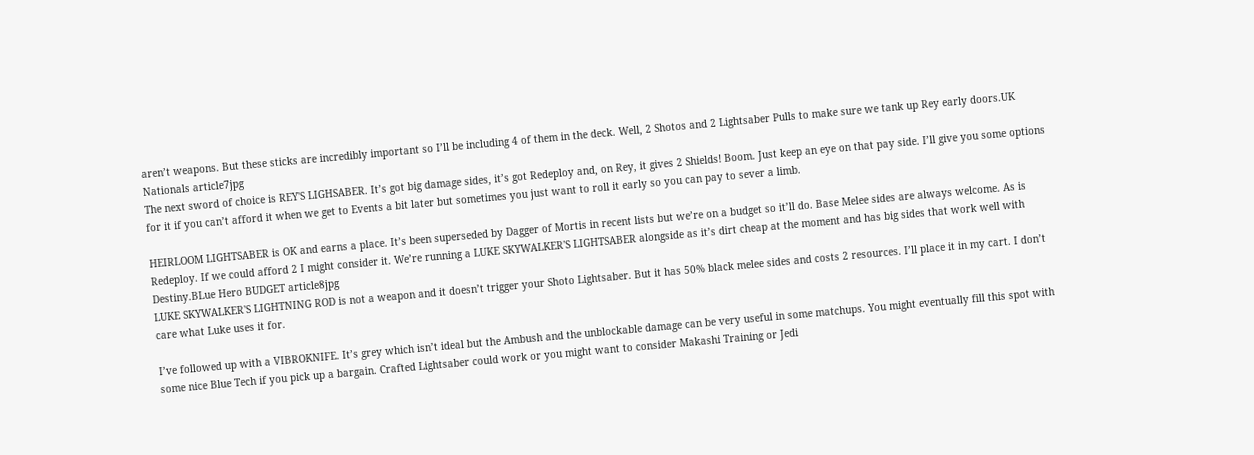aren’t weapons. But these sticks are incredibly important so I’ll be including 4 of them in the deck. Well, 2 Shotos and 2 Lightsaber Pulls to make sure we tank up Rey early doors.UK Nationals article7jpg
The next sword of choice is REY'S LIGHSABER. It’s got big damage sides, it’s got Redeploy and, on Rey, it gives 2 Shields! Boom. Just keep an eye on that pay side. I’ll give you some options for it if you can’t afford it when we get to Events a bit later but sometimes you just want to roll it early so you can pay to sever a limb.

HEIRLOOM LIGHTSABER is OK and earns a place. It’s been superseded by Dagger of Mortis in recent lists but we’re on a budget so it’ll do. Base Melee sides are always welcome. As is Redeploy. If we could afford 2 I might consider it. We’re running a LUKE SKYWALKER'S LIGHTSABER alongside as it’s dirt cheap at the moment and has big sides that work well with Destiny.BLue Hero BUDGET article8jpg
LUKE SKYWALKER'S LIGHTNING ROD is not a weapon and it doesn’t trigger your Shoto Lightsaber. But it has 50% black melee sides and costs 2 resources. I’ll place it in my cart. I don’t care what Luke uses it for.

I’ve followed up with a VIBROKNIFE. It’s grey which isn’t ideal but the Ambush and the unblockable damage can be very useful in some matchups. You might eventually fill this spot with some nice Blue Tech if you pick up a bargain. Crafted Lightsaber could work or you might want to consider Makashi Training or Jedi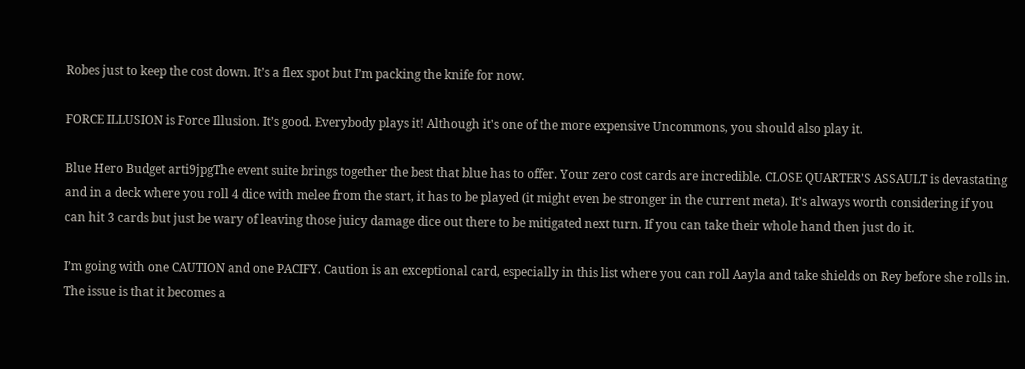Robes just to keep the cost down. It’s a flex spot but I’m packing the knife for now.

FORCE ILLUSION is Force Illusion. It’s good. Everybody plays it! Although it's one of the more expensive Uncommons, you should also play it.

Blue Hero Budget arti9jpgThe event suite brings together the best that blue has to offer. Your zero cost cards are incredible. CLOSE QUARTER'S ASSAULT is devastating and in a deck where you roll 4 dice with melee from the start, it has to be played (it might even be stronger in the current meta). It’s always worth considering if you can hit 3 cards but just be wary of leaving those juicy damage dice out there to be mitigated next turn. If you can take their whole hand then just do it.

I’m going with one CAUTION and one PACIFY. Caution is an exceptional card, especially in this list where you can roll Aayla and take shields on Rey before she rolls in. The issue is that it becomes a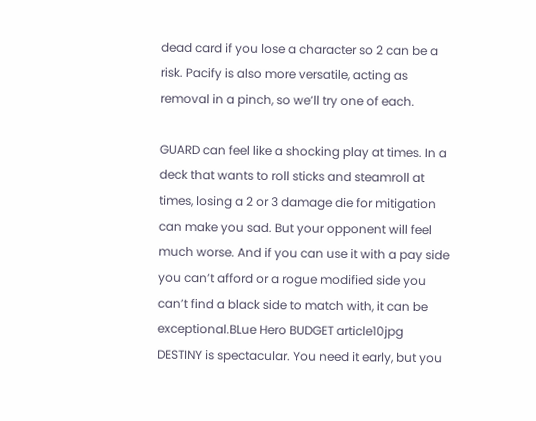dead card if you lose a character so 2 can be a risk. Pacify is also more versatile, acting as removal in a pinch, so we’ll try one of each.

GUARD can feel like a shocking play at times. In a deck that wants to roll sticks and steamroll at times, losing a 2 or 3 damage die for mitigation can make you sad. But your opponent will feel much worse. And if you can use it with a pay side you can’t afford or a rogue modified side you can’t find a black side to match with, it can be exceptional.BLue Hero BUDGET article10jpg
DESTINY is spectacular. You need it early, but you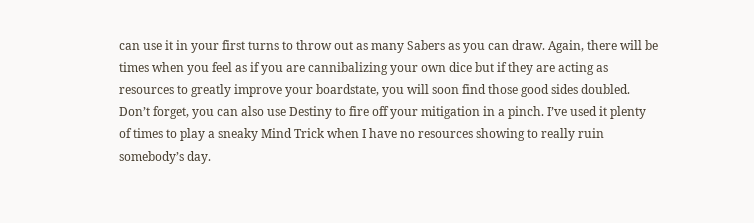can use it in your first turns to throw out as many Sabers as you can draw. Again, there will be times when you feel as if you are cannibalizing your own dice but if they are acting as resources to greatly improve your boardstate, you will soon find those good sides doubled. Don’t forget, you can also use Destiny to fire off your mitigation in a pinch. I’ve used it plenty of times to play a sneaky Mind Trick when I have no resources showing to really ruin somebody’s day.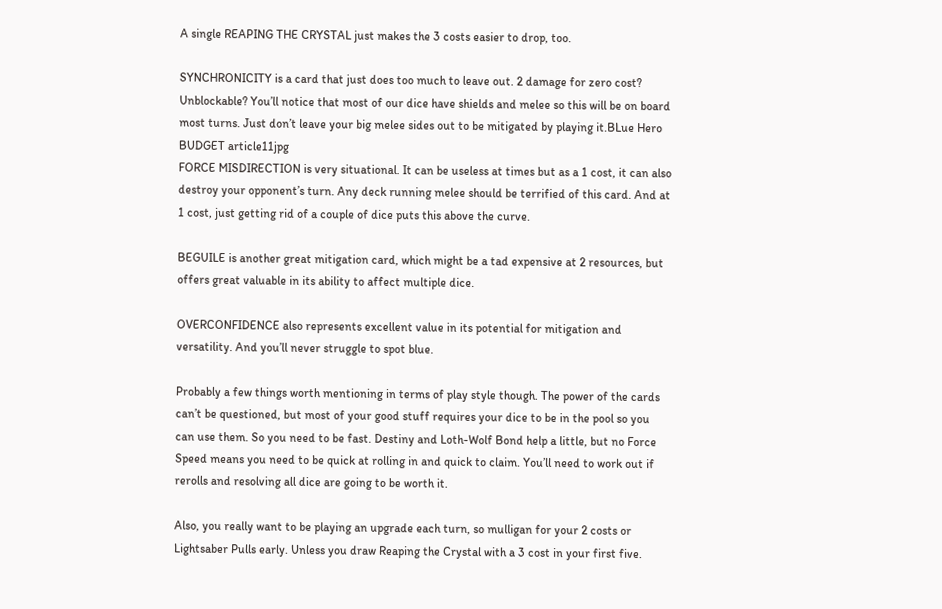A single REAPING THE CRYSTAL just makes the 3 costs easier to drop, too.

SYNCHRONICITY is a card that just does too much to leave out. 2 damage for zero cost? Unblockable? You’ll notice that most of our dice have shields and melee so this will be on board most turns. Just don’t leave your big melee sides out to be mitigated by playing it.BLue Hero BUDGET article11jpg
FORCE MISDIRECTION is very situational. It can be useless at times but as a 1 cost, it can also destroy your opponent’s turn. Any deck running melee should be terrified of this card. And at 1 cost, just getting rid of a couple of dice puts this above the curve.

BEGUILE is another great mitigation card, which might be a tad expensive at 2 resources, but offers great valuable in its ability to affect multiple dice.

OVERCONFIDENCE also represents excellent value in its potential for mitigation and versatility. And you’ll never struggle to spot blue.

Probably a few things worth mentioning in terms of play style though. The power of the cards can’t be questioned, but most of your good stuff requires your dice to be in the pool so you can use them. So you need to be fast. Destiny and Loth-Wolf Bond help a little, but no Force Speed means you need to be quick at rolling in and quick to claim. You’ll need to work out if rerolls and resolving all dice are going to be worth it.

Also, you really want to be playing an upgrade each turn, so mulligan for your 2 costs or Lightsaber Pulls early. Unless you draw Reaping the Crystal with a 3 cost in your first five.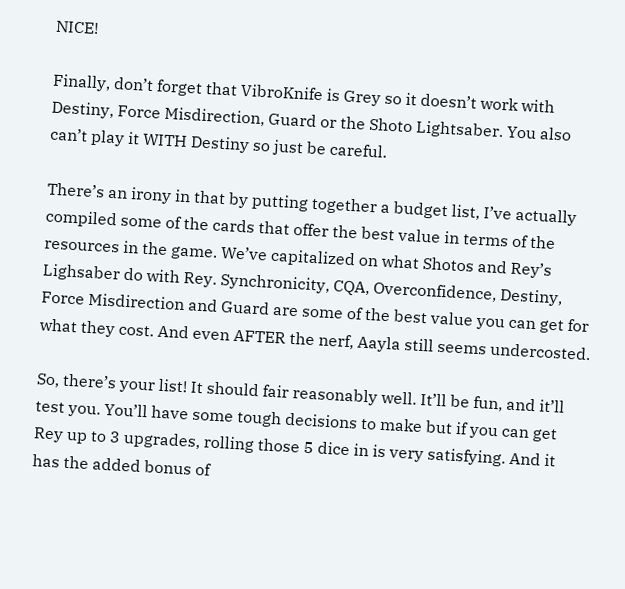NICE!

Finally, don’t forget that VibroKnife is Grey so it doesn’t work with Destiny, Force Misdirection, Guard or the Shoto Lightsaber. You also can’t play it WITH Destiny so just be careful.

There’s an irony in that by putting together a budget list, I’ve actually compiled some of the cards that offer the best value in terms of the resources in the game. We’ve capitalized on what Shotos and Rey’s Lighsaber do with Rey. Synchronicity, CQA, Overconfidence, Destiny, Force Misdirection and Guard are some of the best value you can get for what they cost. And even AFTER the nerf, Aayla still seems undercosted.

So, there’s your list! It should fair reasonably well. It’ll be fun, and it’ll test you. You’ll have some tough decisions to make but if you can get Rey up to 3 upgrades, rolling those 5 dice in is very satisfying. And it has the added bonus of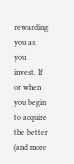rewarding you as you invest. If or when you begin to acquire the better (and more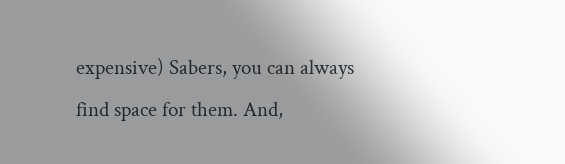expensive) Sabers, you can always find space for them. And,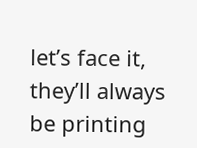let’s face it, they’ll always be printing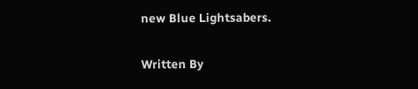new Blue Lightsabers.

Written By